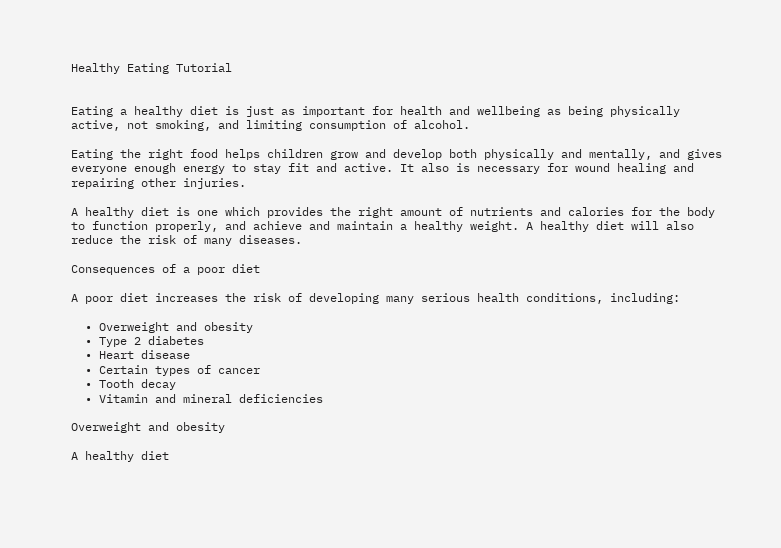Healthy Eating Tutorial


Eating a healthy diet is just as important for health and wellbeing as being physically active, not smoking, and limiting consumption of alcohol.

Eating the right food helps children grow and develop both physically and mentally, and gives everyone enough energy to stay fit and active. It also is necessary for wound healing and repairing other injuries.

A healthy diet is one which provides the right amount of nutrients and calories for the body to function properly, and achieve and maintain a healthy weight. A healthy diet will also reduce the risk of many diseases.

Consequences of a poor diet

A poor diet increases the risk of developing many serious health conditions, including:

  • Overweight and obesity
  • Type 2 diabetes
  • Heart disease
  • Certain types of cancer
  • Tooth decay
  • Vitamin and mineral deficiencies

Overweight and obesity

A healthy diet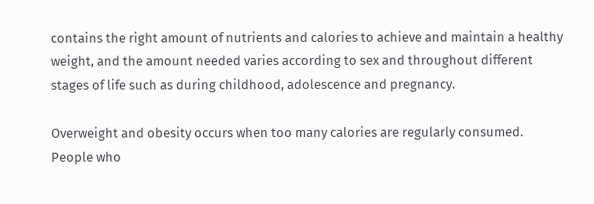contains the right amount of nutrients and calories to achieve and maintain a healthy weight, and the amount needed varies according to sex and throughout different stages of life such as during childhood, adolescence and pregnancy.

Overweight and obesity occurs when too many calories are regularly consumed. People who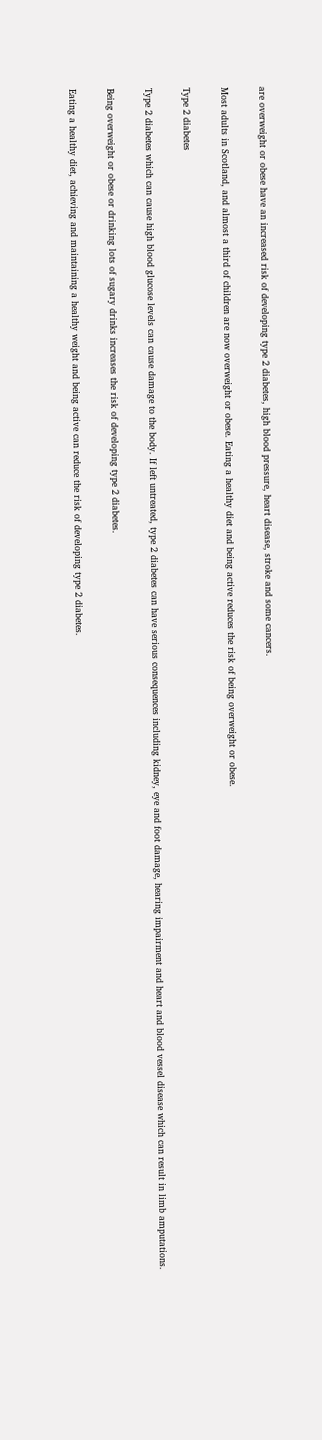are overweight or obese have an increased risk of developing type 2 diabetes, high blood pressure, heart disease, stroke and some cancers.

Most adults in Scotland, and almost a third of children are now overweight or obese. Eating a healthy diet and being active reduces the risk of being overweight or obese.

Type 2 diabetes

Type 2 diabetes which can cause high blood glucose levels can cause damage to the body. If left untreated, type 2 diabetes can have serious consequences including kidney, eye and foot damage, hearing impairment and heart and blood vessel disease which can result in limb amputations.

Being overweight or obese or drinking lots of sugary drinks increases the risk of developing type 2 diabetes.

Eating a healthy diet, achieving and maintaining a healthy weight and being active can reduce the risk of developing type 2 diabetes.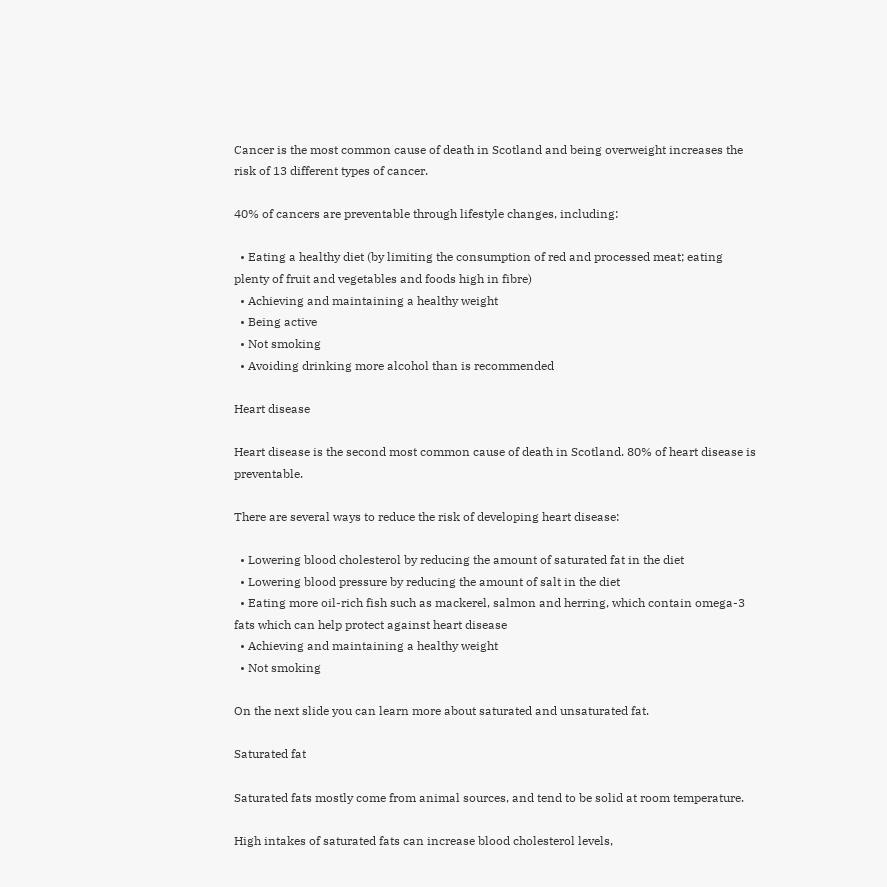Cancer is the most common cause of death in Scotland and being overweight increases the risk of 13 different types of cancer.

40% of cancers are preventable through lifestyle changes, including:

  • Eating a healthy diet (by limiting the consumption of red and processed meat; eating plenty of fruit and vegetables and foods high in fibre)
  • Achieving and maintaining a healthy weight
  • Being active
  • Not smoking
  • Avoiding drinking more alcohol than is recommended

Heart disease

Heart disease is the second most common cause of death in Scotland. 80% of heart disease is preventable.

There are several ways to reduce the risk of developing heart disease:

  • Lowering blood cholesterol by reducing the amount of saturated fat in the diet
  • Lowering blood pressure by reducing the amount of salt in the diet
  • Eating more oil-rich fish such as mackerel, salmon and herring, which contain omega-3 fats which can help protect against heart disease
  • Achieving and maintaining a healthy weight
  • Not smoking

On the next slide you can learn more about saturated and unsaturated fat.

Saturated fat

Saturated fats mostly come from animal sources, and tend to be solid at room temperature.

High intakes of saturated fats can increase blood cholesterol levels,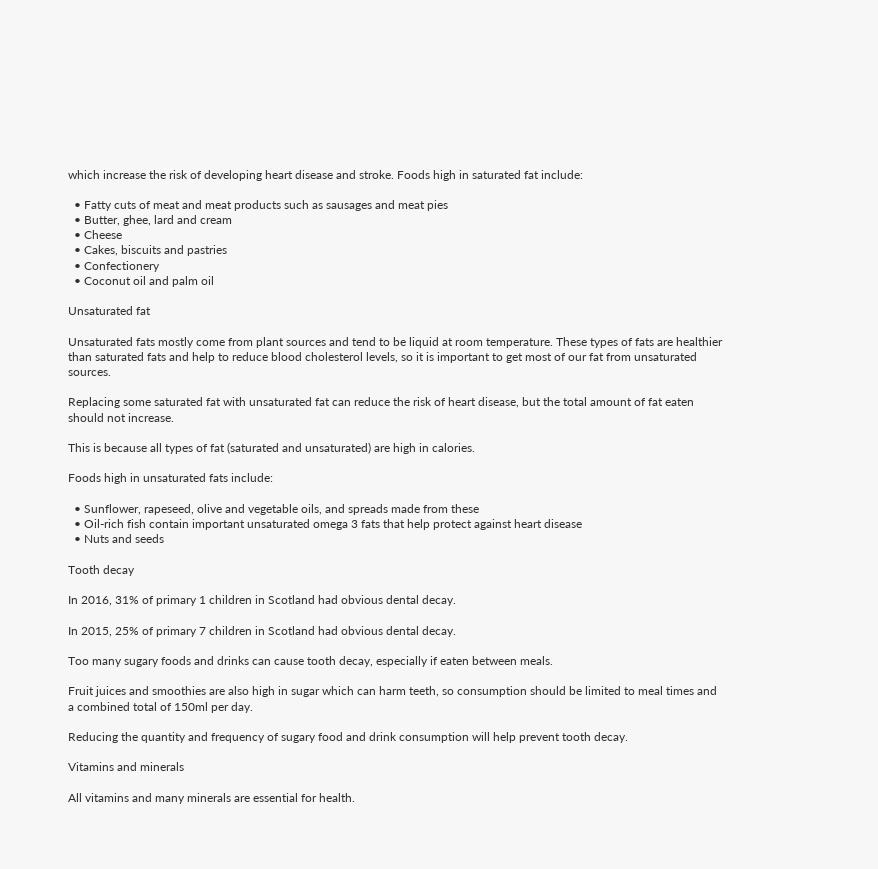which increase the risk of developing heart disease and stroke. Foods high in saturated fat include:

  • Fatty cuts of meat and meat products such as sausages and meat pies
  • Butter, ghee, lard and cream
  • Cheese
  • Cakes, biscuits and pastries
  • Confectionery
  • Coconut oil and palm oil

Unsaturated fat

Unsaturated fats mostly come from plant sources and tend to be liquid at room temperature. These types of fats are healthier than saturated fats and help to reduce blood cholesterol levels, so it is important to get most of our fat from unsaturated sources.

Replacing some saturated fat with unsaturated fat can reduce the risk of heart disease, but the total amount of fat eaten should not increase.

This is because all types of fat (saturated and unsaturated) are high in calories.

Foods high in unsaturated fats include:

  • Sunflower, rapeseed, olive and vegetable oils, and spreads made from these
  • Oil-rich fish contain important unsaturated omega 3 fats that help protect against heart disease
  • Nuts and seeds

Tooth decay

In 2016, 31% of primary 1 children in Scotland had obvious dental decay.

In 2015, 25% of primary 7 children in Scotland had obvious dental decay.

Too many sugary foods and drinks can cause tooth decay, especially if eaten between meals.

Fruit juices and smoothies are also high in sugar which can harm teeth, so consumption should be limited to meal times and a combined total of 150ml per day.

Reducing the quantity and frequency of sugary food and drink consumption will help prevent tooth decay.

Vitamins and minerals

All vitamins and many minerals are essential for health.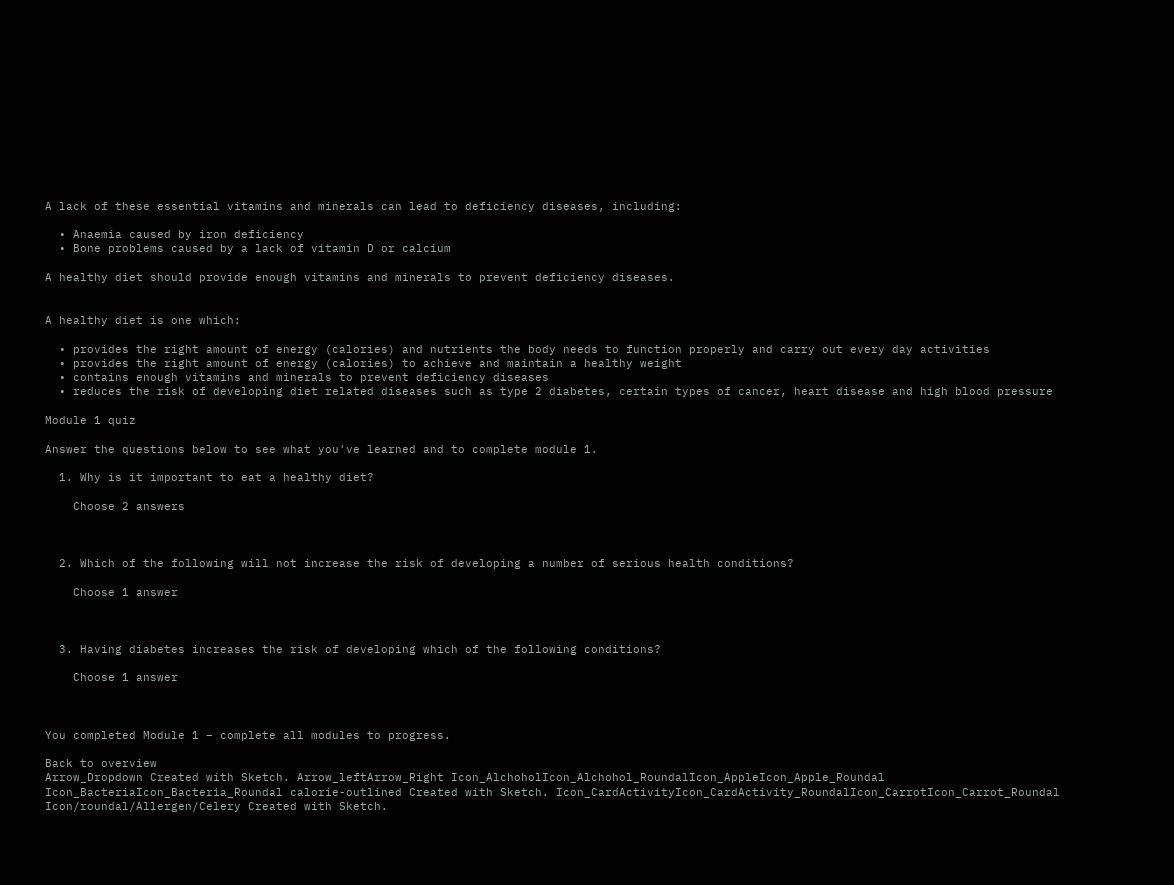A lack of these essential vitamins and minerals can lead to deficiency diseases, including:

  • Anaemia caused by iron deficiency
  • Bone problems caused by a lack of vitamin D or calcium

A healthy diet should provide enough vitamins and minerals to prevent deficiency diseases.


A healthy diet is one which:

  • provides the right amount of energy (calories) and nutrients the body needs to function properly and carry out every day activities
  • provides the right amount of energy (calories) to achieve and maintain a healthy weight
  • contains enough vitamins and minerals to prevent deficiency diseases
  • reduces the risk of developing diet related diseases such as type 2 diabetes, certain types of cancer, heart disease and high blood pressure

Module 1 quiz

Answer the questions below to see what you've learned and to complete module 1.

  1. Why is it important to eat a healthy diet?

    Choose 2 answers



  2. Which of the following will not increase the risk of developing a number of serious health conditions?

    Choose 1 answer



  3. Having diabetes increases the risk of developing which of the following conditions?

    Choose 1 answer



You completed Module 1 – complete all modules to progress.

Back to overview
Arrow_Dropdown Created with Sketch. Arrow_leftArrow_Right Icon_AlchoholIcon_Alchohol_RoundalIcon_AppleIcon_Apple_Roundal Icon_BacteriaIcon_Bacteria_Roundal calorie-outlined Created with Sketch. Icon_CardActivityIcon_CardActivity_RoundalIcon_CarrotIcon_Carrot_Roundal Icon/roundal/Allergen/Celery Created with Sketch.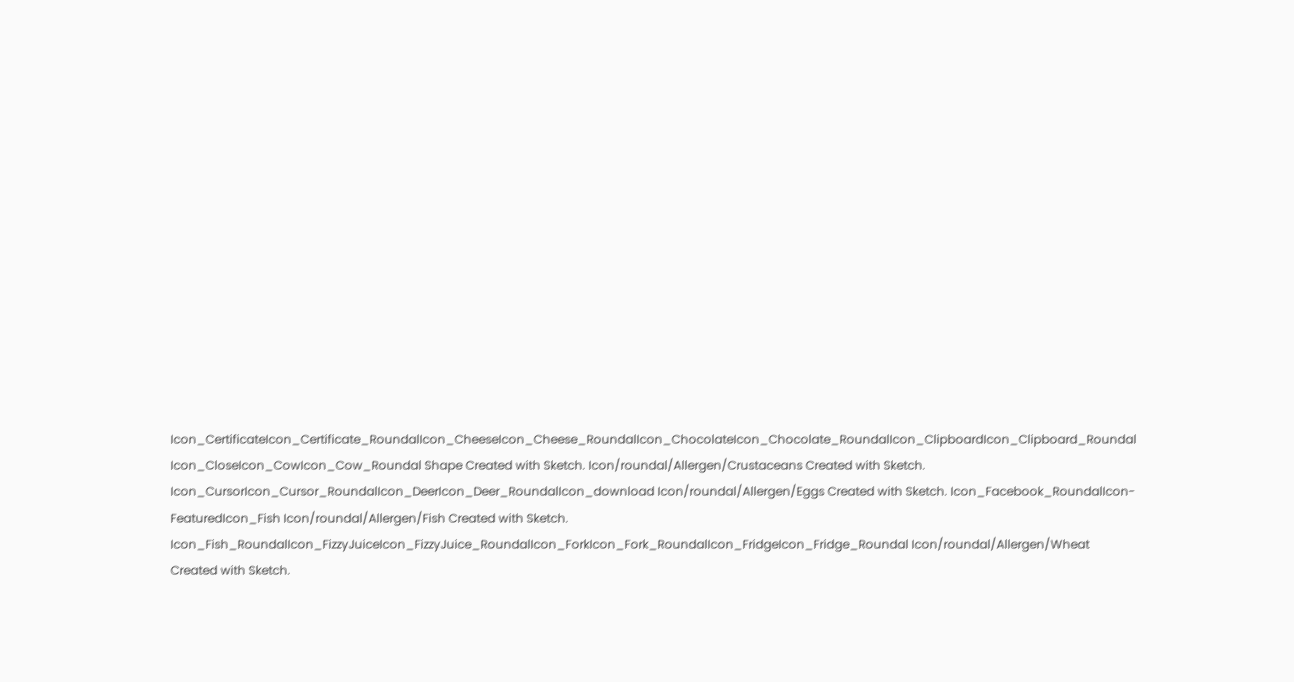Icon_CertificateIcon_Certificate_RoundalIcon_CheeseIcon_Cheese_RoundalIcon_ChocolateIcon_Chocolate_RoundalIcon_ClipboardIcon_Clipboard_Roundal Icon_CloseIcon_CowIcon_Cow_Roundal Shape Created with Sketch. Icon/roundal/Allergen/Crustaceans Created with Sketch. Icon_CursorIcon_Cursor_RoundalIcon_DeerIcon_Deer_RoundalIcon_download Icon/roundal/Allergen/Eggs Created with Sketch. Icon_Facebook_RoundalIcon-FeaturedIcon_Fish Icon/roundal/Allergen/Fish Created with Sketch. Icon_Fish_RoundalIcon_FizzyJuiceIcon_FizzyJuice_RoundalIcon_ForkIcon_Fork_RoundalIcon_FridgeIcon_Fridge_Roundal Icon/roundal/Allergen/Wheat Created with Sketch.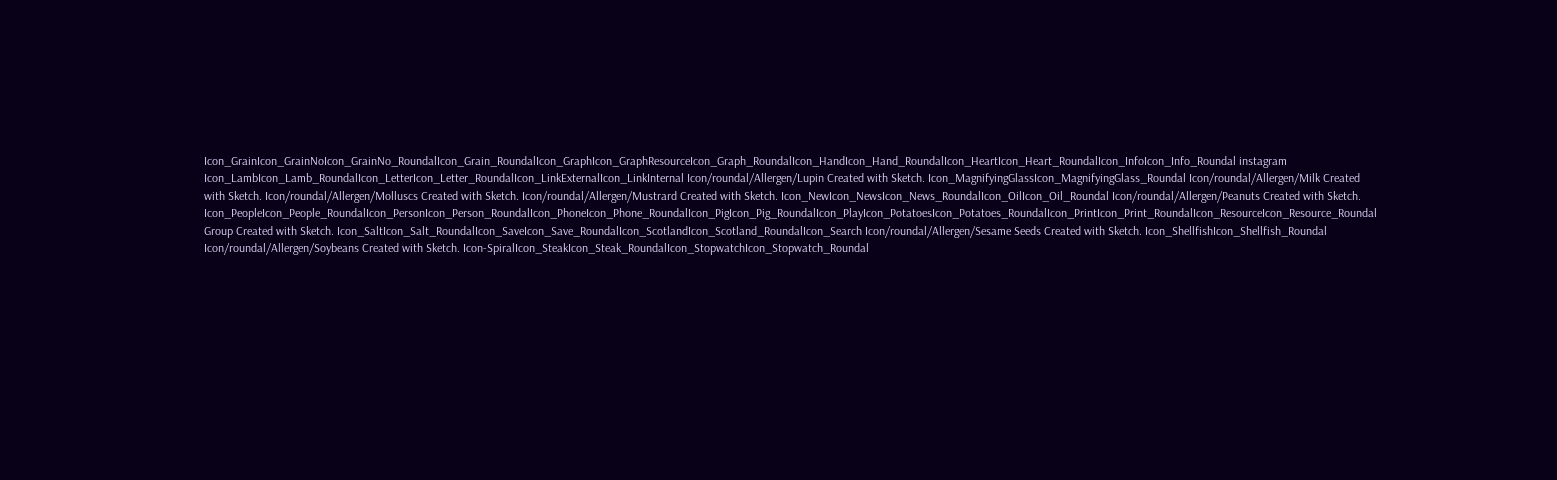Icon_GrainIcon_GrainNoIcon_GrainNo_RoundalIcon_Grain_RoundalIcon_GraphIcon_GraphResourceIcon_Graph_RoundalIcon_HandIcon_Hand_RoundalIcon_HeartIcon_Heart_RoundalIcon_InfoIcon_Info_Roundal instagram Icon_LambIcon_Lamb_RoundalIcon_LetterIcon_Letter_RoundalIcon_LinkExternalIcon_LinkInternal Icon/roundal/Allergen/Lupin Created with Sketch. Icon_MagnifyingGlassIcon_MagnifyingGlass_Roundal Icon/roundal/Allergen/Milk Created with Sketch. Icon/roundal/Allergen/Molluscs Created with Sketch. Icon/roundal/Allergen/Mustrard Created with Sketch. Icon_NewIcon_NewsIcon_News_RoundalIcon_OilIcon_Oil_Roundal Icon/roundal/Allergen/Peanuts Created with Sketch. Icon_PeopleIcon_People_RoundalIcon_PersonIcon_Person_RoundalIcon_PhoneIcon_Phone_RoundalIcon_PigIcon_Pig_RoundalIcon_PlayIcon_PotatoesIcon_Potatoes_RoundalIcon_PrintIcon_Print_RoundalIcon_ResourceIcon_Resource_Roundal Group Created with Sketch. Icon_SaltIcon_Salt_RoundalIcon_SaveIcon_Save_RoundalIcon_ScotlandIcon_Scotland_RoundalIcon_Search Icon/roundal/Allergen/Sesame Seeds Created with Sketch. Icon_ShellfishIcon_Shellfish_Roundal Icon/roundal/Allergen/Soybeans Created with Sketch. Icon-SpiralIcon_SteakIcon_Steak_RoundalIcon_StopwatchIcon_Stopwatch_Roundal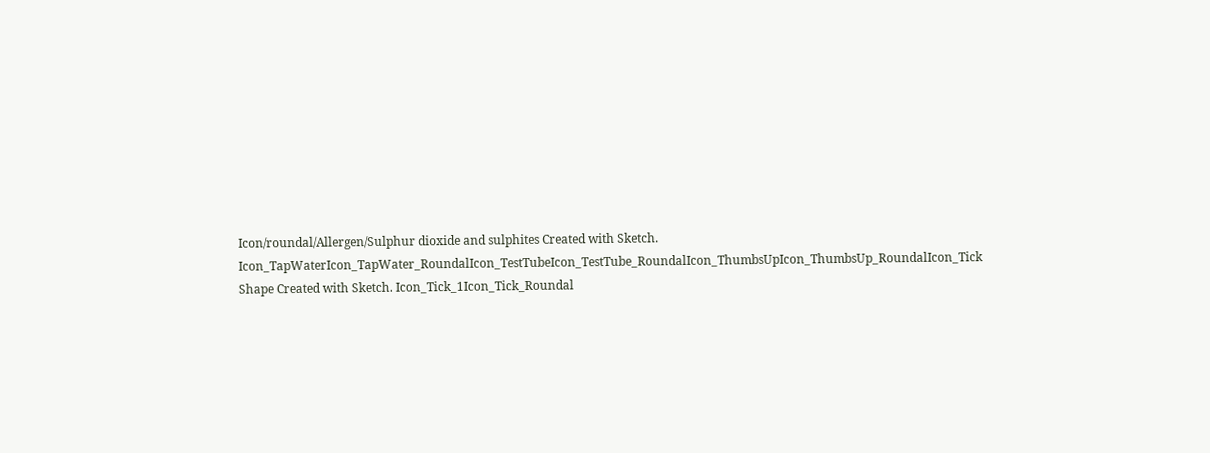Icon/roundal/Allergen/Sulphur dioxide and sulphites Created with Sketch. Icon_TapWaterIcon_TapWater_RoundalIcon_TestTubeIcon_TestTube_RoundalIcon_ThumbsUpIcon_ThumbsUp_RoundalIcon_Tick Shape Created with Sketch. Icon_Tick_1Icon_Tick_Roundal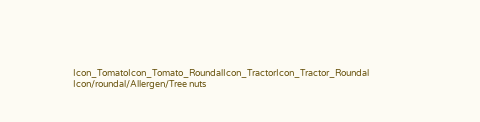Icon_TomatoIcon_Tomato_RoundalIcon_TractorIcon_Tractor_Roundal Icon/roundal/Allergen/Tree nuts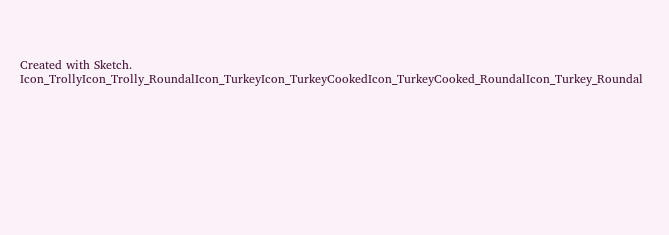Created with Sketch. Icon_TrollyIcon_Trolly_RoundalIcon_TurkeyIcon_TurkeyCookedIcon_TurkeyCooked_RoundalIcon_Turkey_Roundal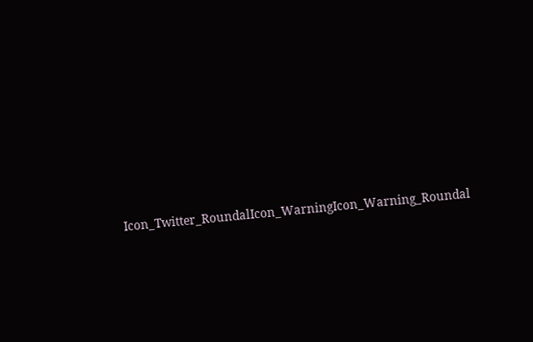Icon_Twitter_RoundalIcon_WarningIcon_Warning_Roundal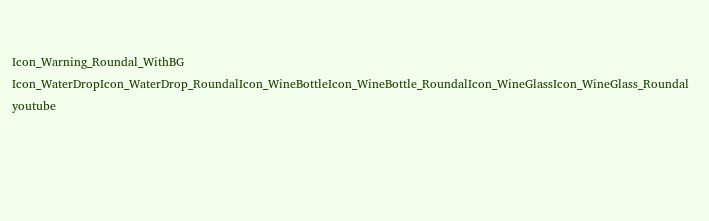Icon_Warning_Roundal_WithBG Icon_WaterDropIcon_WaterDrop_RoundalIcon_WineBottleIcon_WineBottle_RoundalIcon_WineGlassIcon_WineGlass_Roundal youtube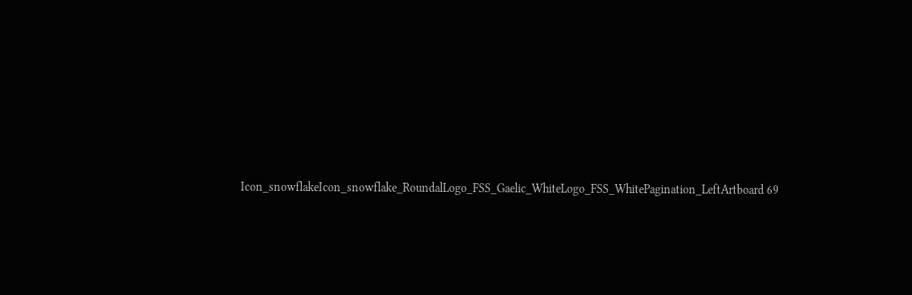Icon_snowflakeIcon_snowflake_RoundalLogo_FSS_Gaelic_WhiteLogo_FSS_WhitePagination_LeftArtboard 69